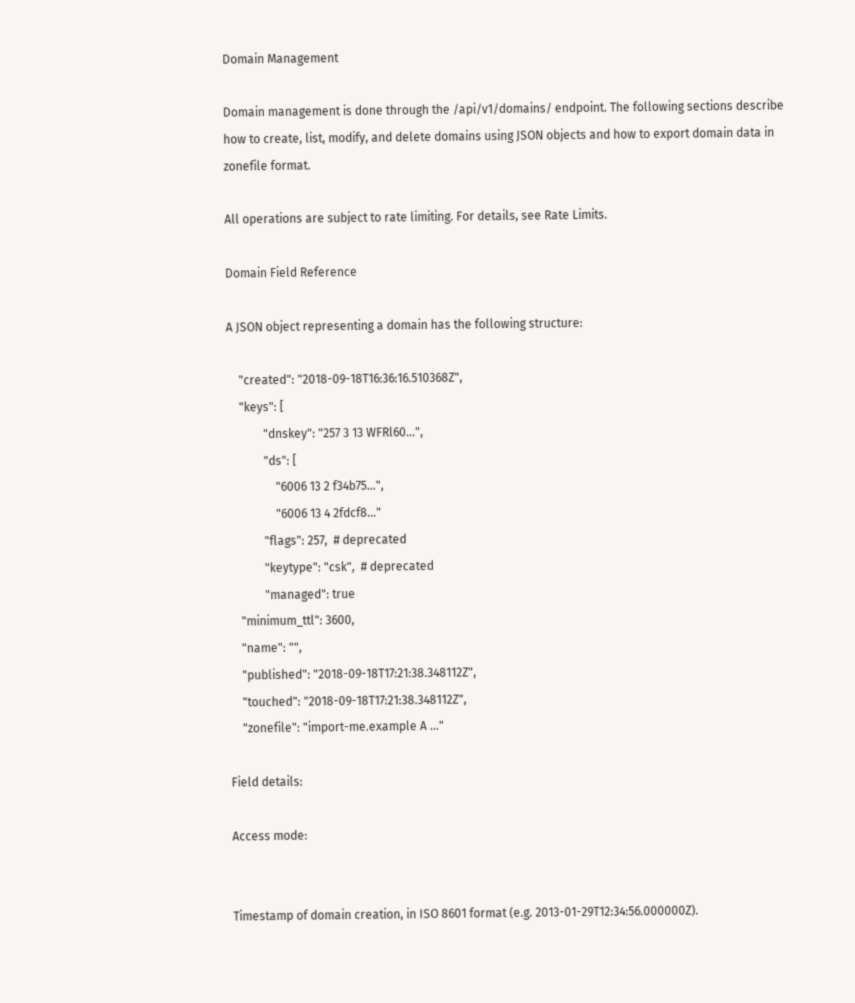Domain Management

Domain management is done through the /api/v1/domains/ endpoint. The following sections describe how to create, list, modify, and delete domains using JSON objects and how to export domain data in zonefile format.

All operations are subject to rate limiting. For details, see Rate Limits.

Domain Field Reference

A JSON object representing a domain has the following structure:

    "created": "2018-09-18T16:36:16.510368Z",
    "keys": [
            "dnskey": "257 3 13 WFRl60...",
            "ds": [
                "6006 13 2 f34b75...",
                "6006 13 4 2fdcf8..."
            "flags": 257,  # deprecated
            "keytype": "csk",  # deprecated
            "managed": true
    "minimum_ttl": 3600,
    "name": "",
    "published": "2018-09-18T17:21:38.348112Z",
    "touched": "2018-09-18T17:21:38.348112Z",
    "zonefile": "import-me.example A ..."

Field details:

Access mode:


Timestamp of domain creation, in ISO 8601 format (e.g. 2013-01-29T12:34:56.000000Z).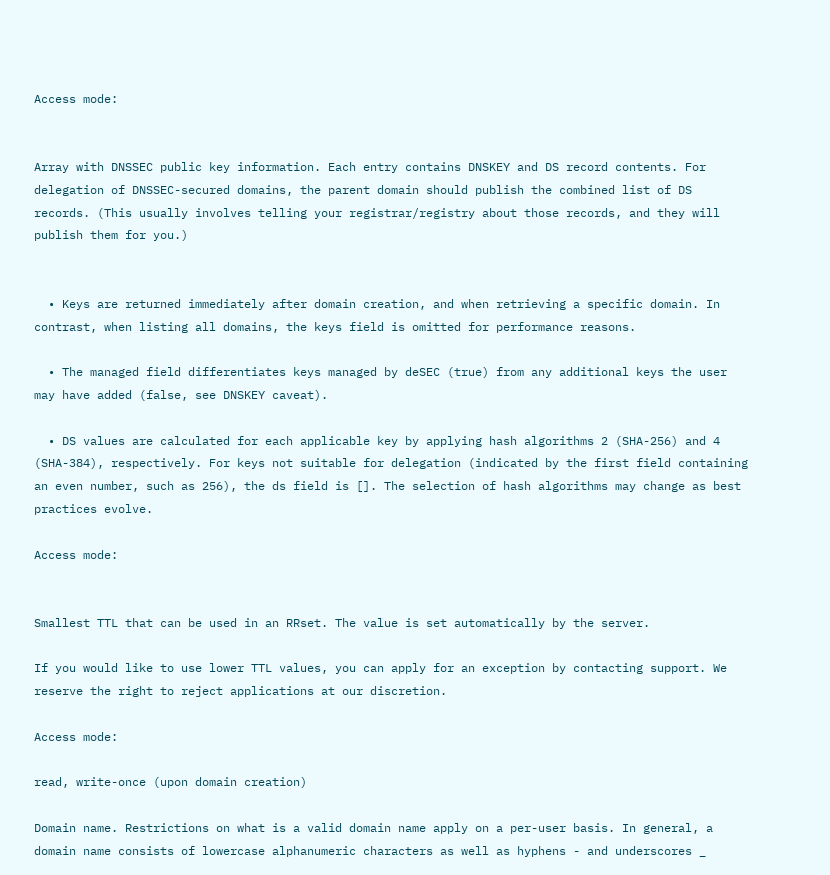Access mode:


Array with DNSSEC public key information. Each entry contains DNSKEY and DS record contents. For delegation of DNSSEC-secured domains, the parent domain should publish the combined list of DS records. (This usually involves telling your registrar/registry about those records, and they will publish them for you.)


  • Keys are returned immediately after domain creation, and when retrieving a specific domain. In contrast, when listing all domains, the keys field is omitted for performance reasons.

  • The managed field differentiates keys managed by deSEC (true) from any additional keys the user may have added (false, see DNSKEY caveat).

  • DS values are calculated for each applicable key by applying hash algorithms 2 (SHA-256) and 4 (SHA-384), respectively. For keys not suitable for delegation (indicated by the first field containing an even number, such as 256), the ds field is []. The selection of hash algorithms may change as best practices evolve.

Access mode:


Smallest TTL that can be used in an RRset. The value is set automatically by the server.

If you would like to use lower TTL values, you can apply for an exception by contacting support. We reserve the right to reject applications at our discretion.

Access mode:

read, write-once (upon domain creation)

Domain name. Restrictions on what is a valid domain name apply on a per-user basis. In general, a domain name consists of lowercase alphanumeric characters as well as hyphens - and underscores _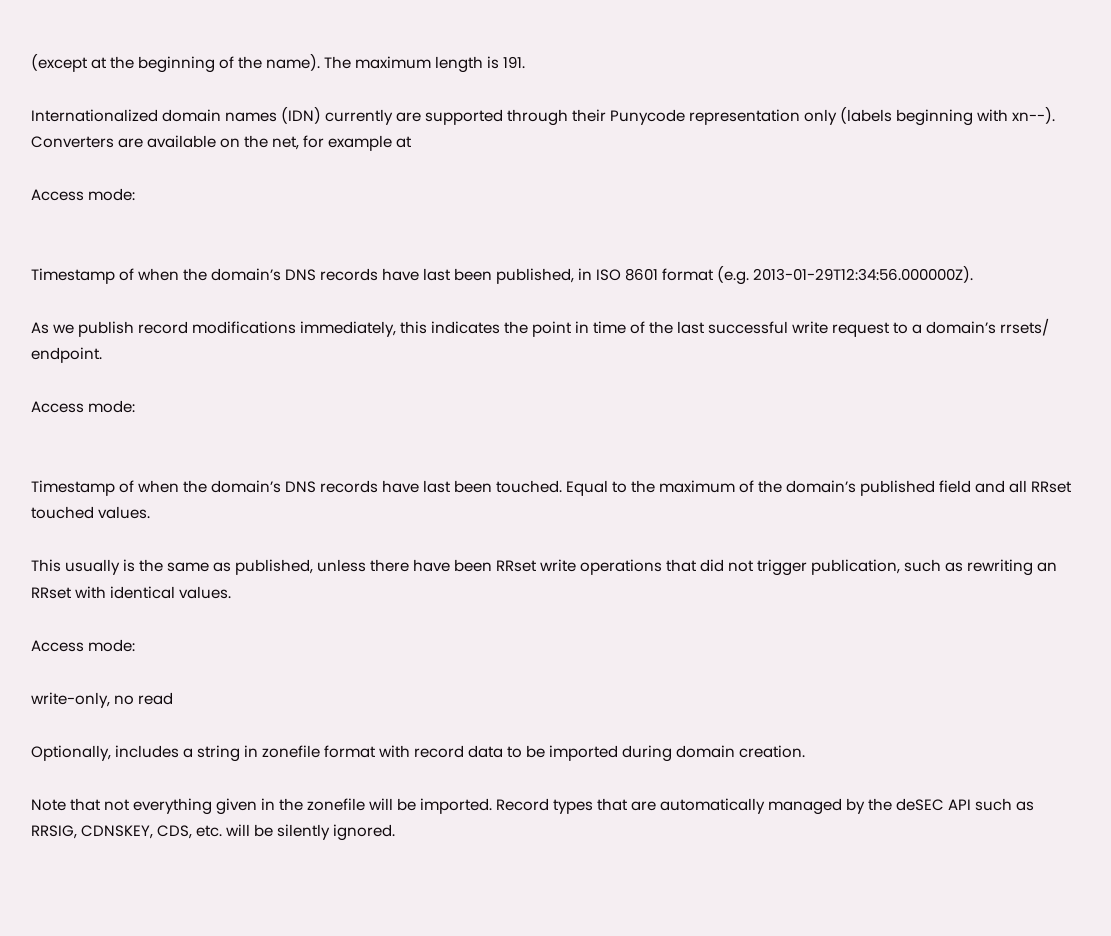(except at the beginning of the name). The maximum length is 191.

Internationalized domain names (IDN) currently are supported through their Punycode representation only (labels beginning with xn--). Converters are available on the net, for example at

Access mode:


Timestamp of when the domain’s DNS records have last been published, in ISO 8601 format (e.g. 2013-01-29T12:34:56.000000Z).

As we publish record modifications immediately, this indicates the point in time of the last successful write request to a domain’s rrsets/ endpoint.

Access mode:


Timestamp of when the domain’s DNS records have last been touched. Equal to the maximum of the domain’s published field and all RRset touched values.

This usually is the same as published, unless there have been RRset write operations that did not trigger publication, such as rewriting an RRset with identical values.

Access mode:

write-only, no read

Optionally, includes a string in zonefile format with record data to be imported during domain creation.

Note that not everything given in the zonefile will be imported. Record types that are automatically managed by the deSEC API such as RRSIG, CDNSKEY, CDS, etc. will be silently ignored.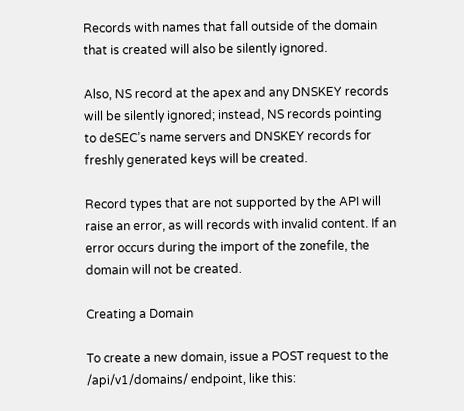Records with names that fall outside of the domain that is created will also be silently ignored.

Also, NS record at the apex and any DNSKEY records will be silently ignored; instead, NS records pointing to deSEC’s name servers and DNSKEY records for freshly generated keys will be created.

Record types that are not supported by the API will raise an error, as will records with invalid content. If an error occurs during the import of the zonefile, the domain will not be created.

Creating a Domain

To create a new domain, issue a POST request to the /api/v1/domains/ endpoint, like this: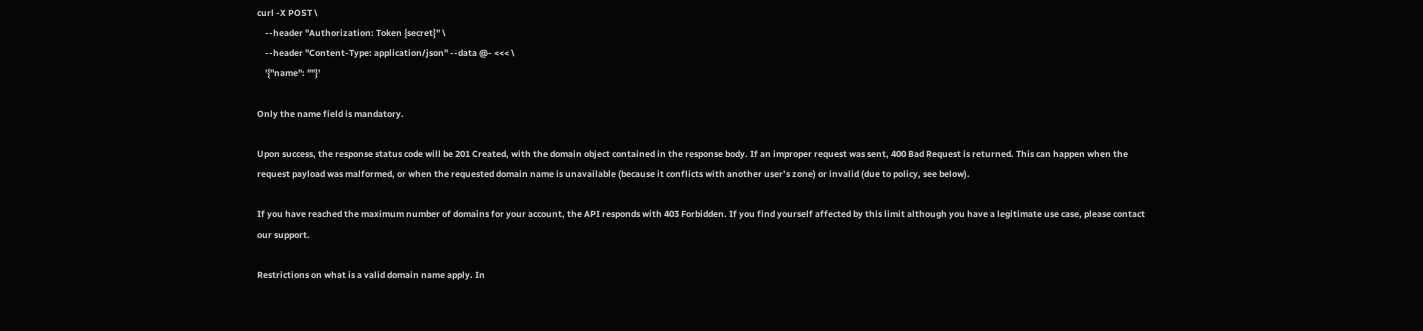curl -X POST \
    --header "Authorization: Token {secret}" \
    --header "Content-Type: application/json" --data @- <<< \
    '{"name": ""}'

Only the name field is mandatory.

Upon success, the response status code will be 201 Created, with the domain object contained in the response body. If an improper request was sent, 400 Bad Request is returned. This can happen when the request payload was malformed, or when the requested domain name is unavailable (because it conflicts with another user’s zone) or invalid (due to policy, see below).

If you have reached the maximum number of domains for your account, the API responds with 403 Forbidden. If you find yourself affected by this limit although you have a legitimate use case, please contact our support.

Restrictions on what is a valid domain name apply. In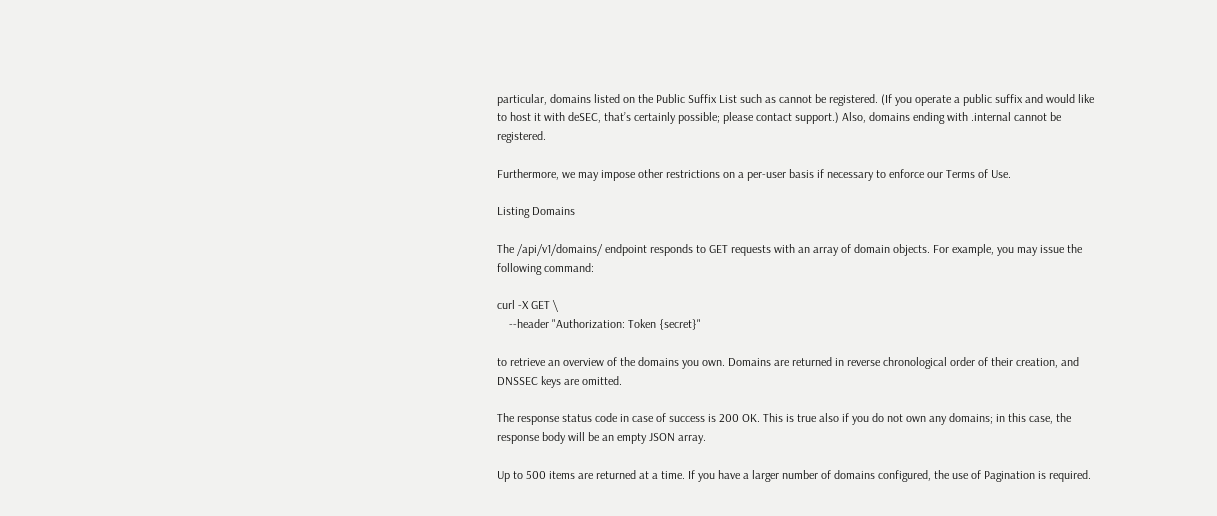particular, domains listed on the Public Suffix List such as cannot be registered. (If you operate a public suffix and would like to host it with deSEC, that’s certainly possible; please contact support.) Also, domains ending with .internal cannot be registered.

Furthermore, we may impose other restrictions on a per-user basis if necessary to enforce our Terms of Use.

Listing Domains

The /api/v1/domains/ endpoint responds to GET requests with an array of domain objects. For example, you may issue the following command:

curl -X GET \
    --header "Authorization: Token {secret}"

to retrieve an overview of the domains you own. Domains are returned in reverse chronological order of their creation, and DNSSEC keys are omitted.

The response status code in case of success is 200 OK. This is true also if you do not own any domains; in this case, the response body will be an empty JSON array.

Up to 500 items are returned at a time. If you have a larger number of domains configured, the use of Pagination is required.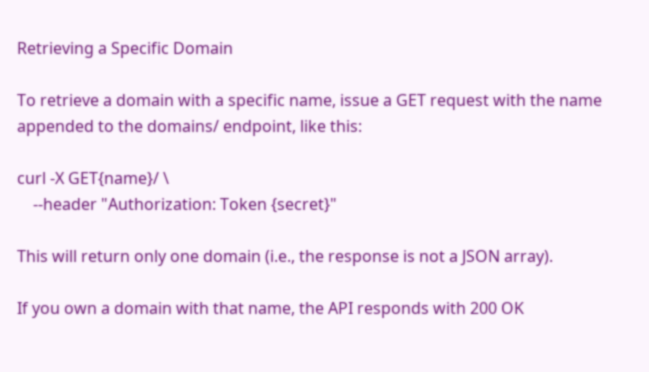Retrieving a Specific Domain

To retrieve a domain with a specific name, issue a GET request with the name appended to the domains/ endpoint, like this:

curl -X GET{name}/ \
    --header "Authorization: Token {secret}"

This will return only one domain (i.e., the response is not a JSON array).

If you own a domain with that name, the API responds with 200 OK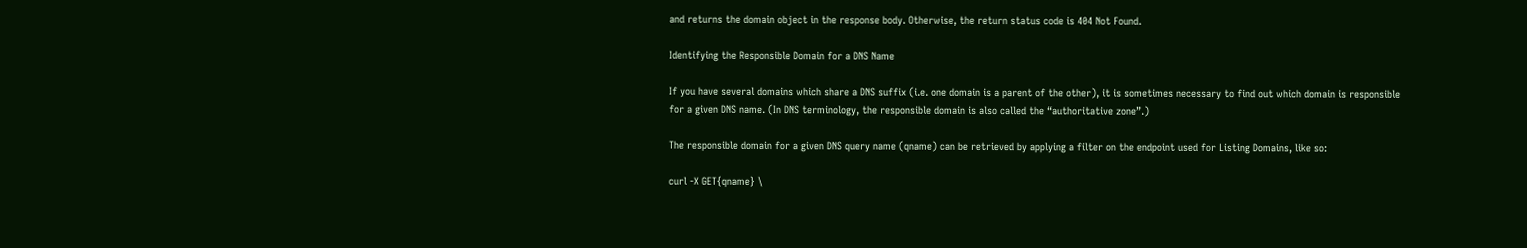and returns the domain object in the response body. Otherwise, the return status code is 404 Not Found.

Identifying the Responsible Domain for a DNS Name

If you have several domains which share a DNS suffix (i.e. one domain is a parent of the other), it is sometimes necessary to find out which domain is responsible for a given DNS name. (In DNS terminology, the responsible domain is also called the “authoritative zone”.)

The responsible domain for a given DNS query name (qname) can be retrieved by applying a filter on the endpoint used for Listing Domains, like so:

curl -X GET{qname} \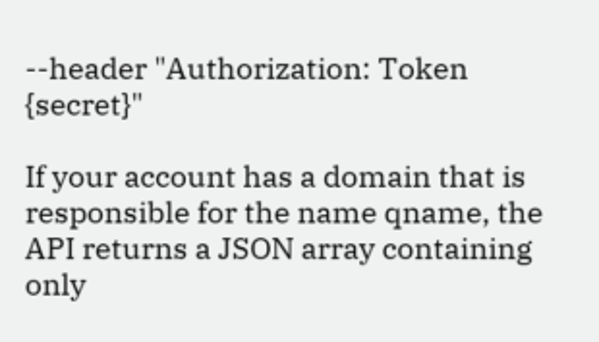--header "Authorization: Token {secret}"

If your account has a domain that is responsible for the name qname, the API returns a JSON array containing only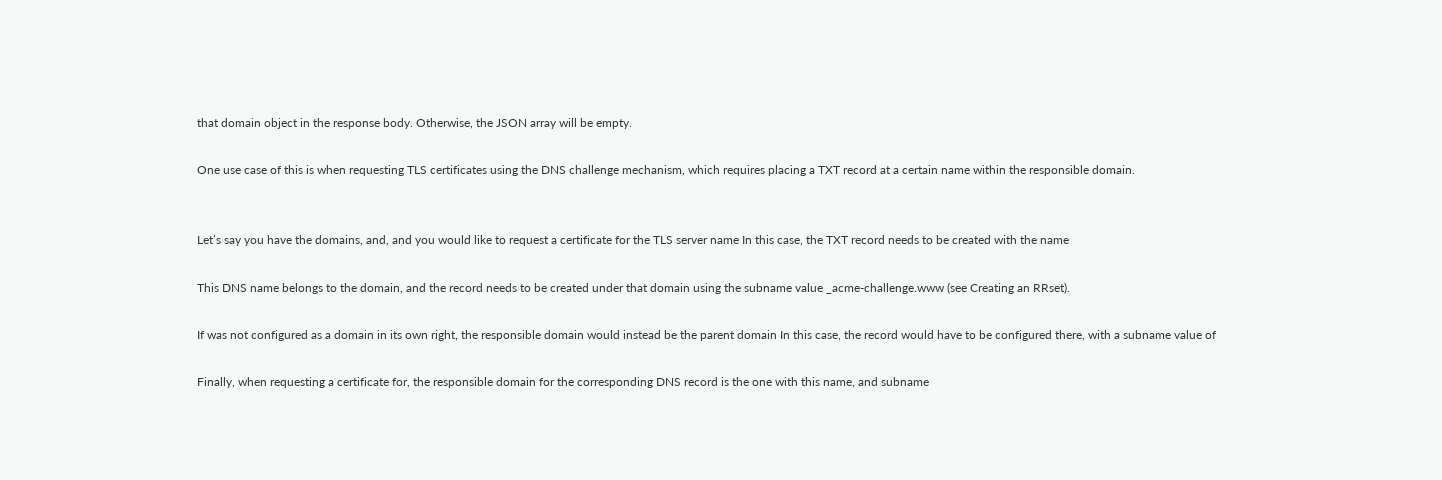that domain object in the response body. Otherwise, the JSON array will be empty.

One use case of this is when requesting TLS certificates using the DNS challenge mechanism, which requires placing a TXT record at a certain name within the responsible domain.


Let’s say you have the domains, and, and you would like to request a certificate for the TLS server name In this case, the TXT record needs to be created with the name

This DNS name belongs to the domain, and the record needs to be created under that domain using the subname value _acme-challenge.www (see Creating an RRset).

If was not configured as a domain in its own right, the responsible domain would instead be the parent domain In this case, the record would have to be configured there, with a subname value of

Finally, when requesting a certificate for, the responsible domain for the corresponding DNS record is the one with this name, and subname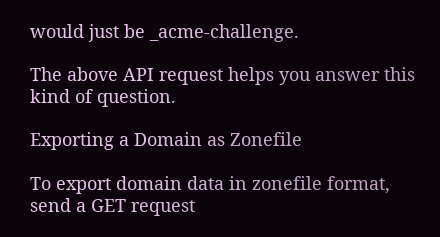would just be _acme-challenge.

The above API request helps you answer this kind of question.

Exporting a Domain as Zonefile

To export domain data in zonefile format, send a GET request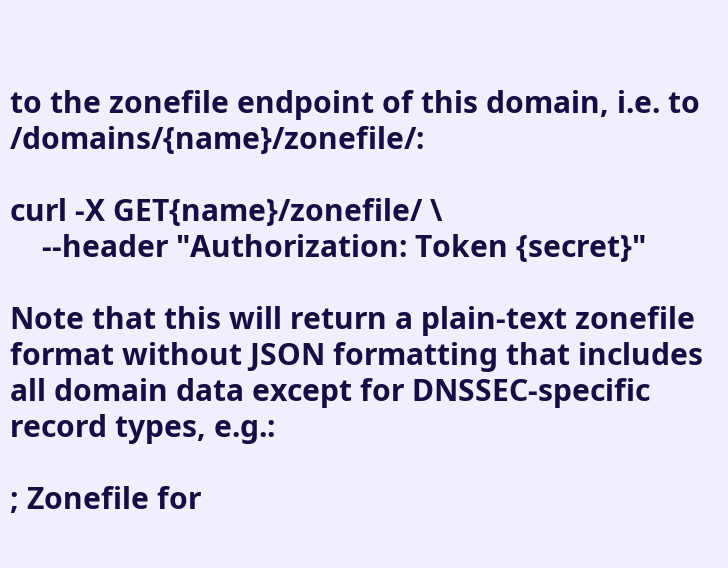to the zonefile endpoint of this domain, i.e. to /domains/{name}/zonefile/:

curl -X GET{name}/zonefile/ \
    --header "Authorization: Token {secret}"

Note that this will return a plain-text zonefile format without JSON formatting that includes all domain data except for DNSSEC-specific record types, e.g.:

; Zonefile for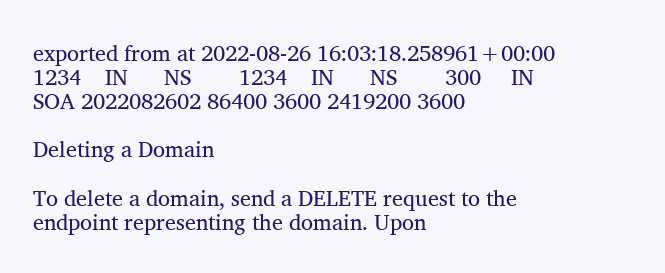exported from at 2022-08-26 16:03:18.258961+00:00        1234    IN      NS        1234    IN      NS        300     IN      SOA 2022082602 86400 3600 2419200 3600

Deleting a Domain

To delete a domain, send a DELETE request to the endpoint representing the domain. Upon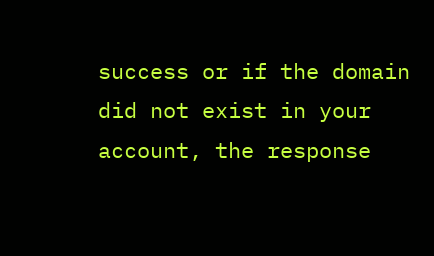success or if the domain did not exist in your account, the response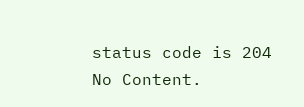status code is 204 No Content.